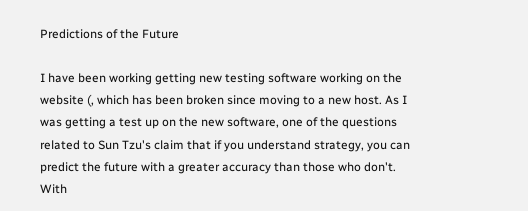Predictions of the Future

I have been working getting new testing software working on the website (, which has been broken since moving to a new host. As I was getting a test up on the new software, one of the questions related to Sun Tzu's claim that if you understand strategy, you can predict the future with a greater accuracy than those who don't. With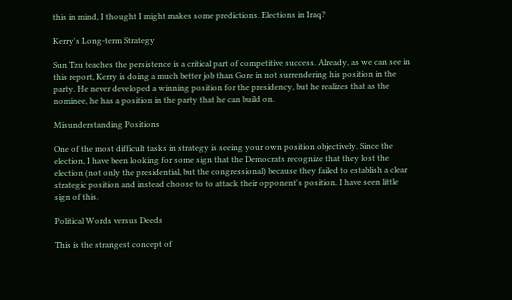this in mind, I thought I might makes some predictions. Elections in Iraq?

Kerry's Long-term Strategy

Sun Tzu teaches the persistence is a critical part of competitive success. Already, as we can see in this report, Kerry is doing a much better job than Gore in not surrendering his position in the party. He never developed a winning position for the presidency, but he realizes that as the nominee, he has a position in the party that he can build on.

Misunderstanding Positions

One of the most difficult tasks in strategy is seeing your own position objectively. Since the election, I have been looking for some sign that the Democrats recognize that they lost the election (not only the presidential, but the congressional) because they failed to establish a clear strategic position and instead choose to to attack their opponent's position. I have seen little sign of this.

Political Words versus Deeds

This is the strangest concept of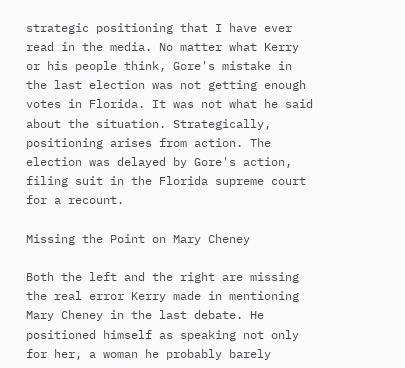strategic positioning that I have ever read in the media. No matter what Kerry or his people think, Gore's mistake in the last election was not getting enough votes in Florida. It was not what he said about the situation. Strategically, positioning arises from action. The election was delayed by Gore's action, filing suit in the Florida supreme court for a recount.

Missing the Point on Mary Cheney

Both the left and the right are missing the real error Kerry made in mentioning Mary Cheney in the last debate. He positioned himself as speaking not only for her, a woman he probably barely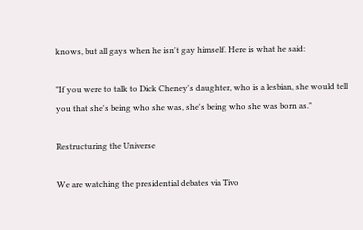knows, but all gays when he isn't gay himself. Here is what he said:

"If you were to talk to Dick Cheney's daughter, who is a lesbian, she would tell
you that she's being who she was, she's being who she was born as."

Restructuring the Universe

We are watching the presidential debates via Tivo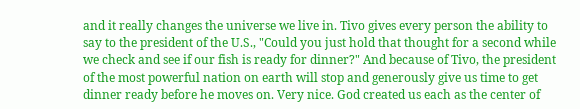and it really changes the universe we live in. Tivo gives every person the ability to say to the president of the U.S., "Could you just hold that thought for a second while we check and see if our fish is ready for dinner?" And because of Tivo, the president of the most powerful nation on earth will stop and generously give us time to get dinner ready before he moves on. Very nice. God created us each as the center of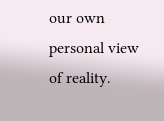our own personal view of reality.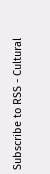Subscribe to RSS - Cultural